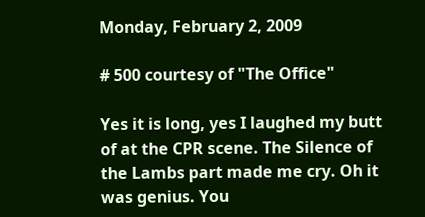Monday, February 2, 2009

# 500 courtesy of "The Office"

Yes it is long, yes I laughed my butt of at the CPR scene. The Silence of the Lambs part made me cry. Oh it was genius. You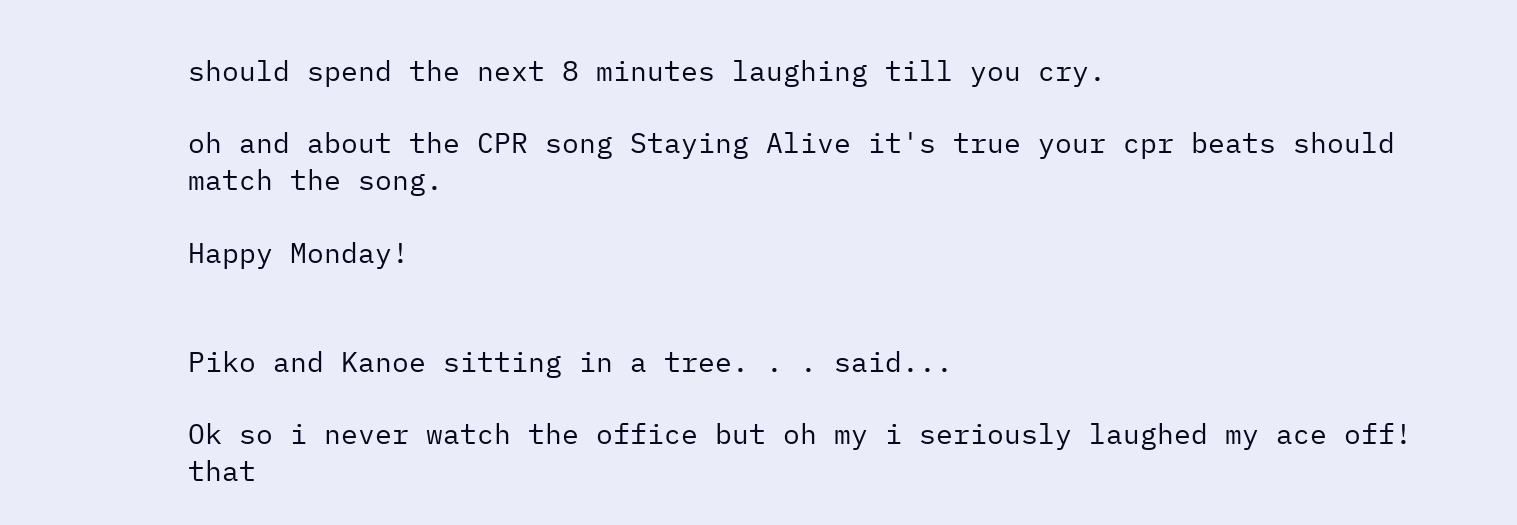should spend the next 8 minutes laughing till you cry.

oh and about the CPR song Staying Alive it's true your cpr beats should match the song.

Happy Monday!


Piko and Kanoe sitting in a tree. . . said...

Ok so i never watch the office but oh my i seriously laughed my ace off! that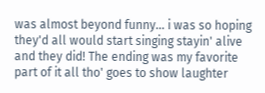was almost beyond funny... i was so hoping they'd all would start singing stayin' alive and they did! The ending was my favorite part of it all tho' goes to show laughter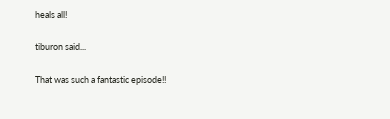heals all!

tiburon said...

That was such a fantastic episode!!